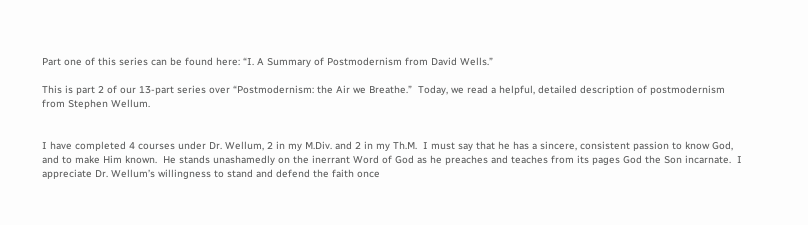Part one of this series can be found here: “I. A Summary of Postmodernism from David Wells.”

This is part 2 of our 13-part series over “Postmodernism: the Air we Breathe.”  Today, we read a helpful, detailed description of postmodernism from Stephen Wellum.


I have completed 4 courses under Dr. Wellum, 2 in my M.Div. and 2 in my Th.M.  I must say that he has a sincere, consistent passion to know God, and to make Him known.  He stands unashamedly on the inerrant Word of God as he preaches and teaches from its pages God the Son incarnate.  I appreciate Dr. Wellum’s willingness to stand and defend the faith once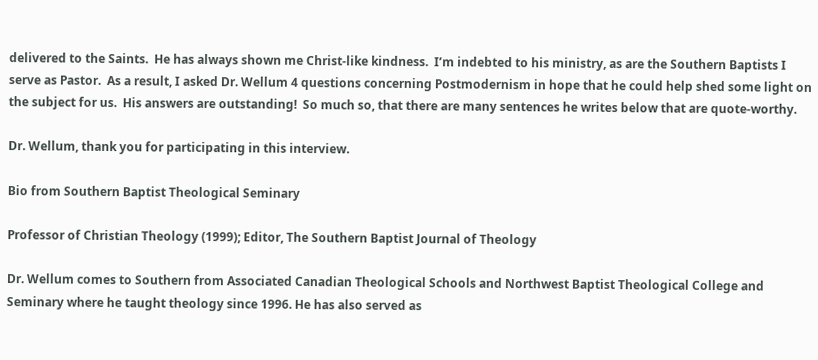delivered to the Saints.  He has always shown me Christ-like kindness.  I’m indebted to his ministry, as are the Southern Baptists I serve as Pastor.  As a result, I asked Dr. Wellum 4 questions concerning Postmodernism in hope that he could help shed some light on the subject for us.  His answers are outstanding!  So much so, that there are many sentences he writes below that are quote-worthy.

Dr. Wellum, thank you for participating in this interview.

Bio from Southern Baptist Theological Seminary

Professor of Christian Theology (1999); Editor, The Southern Baptist Journal of Theology

Dr. Wellum comes to Southern from Associated Canadian Theological Schools and Northwest Baptist Theological College and Seminary where he taught theology since 1996. He has also served as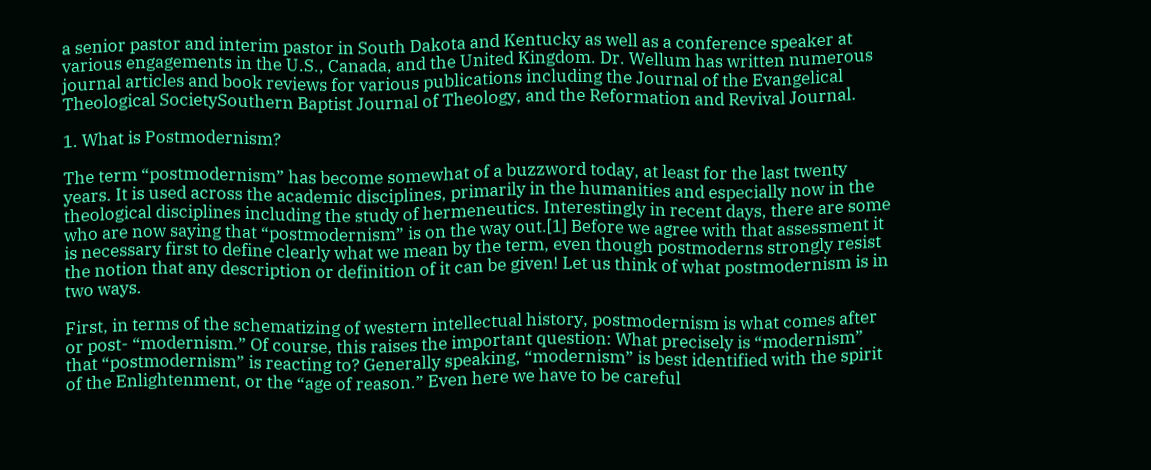a senior pastor and interim pastor in South Dakota and Kentucky as well as a conference speaker at various engagements in the U.S., Canada, and the United Kingdom. Dr. Wellum has written numerous journal articles and book reviews for various publications including the Journal of the Evangelical Theological SocietySouthern Baptist Journal of Theology, and the Reformation and Revival Journal.

1. What is Postmodernism?

The term “postmodernism” has become somewhat of a buzzword today, at least for the last twenty years. It is used across the academic disciplines, primarily in the humanities and especially now in the theological disciplines including the study of hermeneutics. Interestingly in recent days, there are some who are now saying that “postmodernism” is on the way out.[1] Before we agree with that assessment it is necessary first to define clearly what we mean by the term, even though postmoderns strongly resist the notion that any description or definition of it can be given! Let us think of what postmodernism is in two ways.

First, in terms of the schematizing of western intellectual history, postmodernism is what comes after or post- “modernism.” Of course, this raises the important question: What precisely is “modernism” that “postmodernism” is reacting to? Generally speaking, “modernism” is best identified with the spirit of the Enlightenment, or the “age of reason.” Even here we have to be careful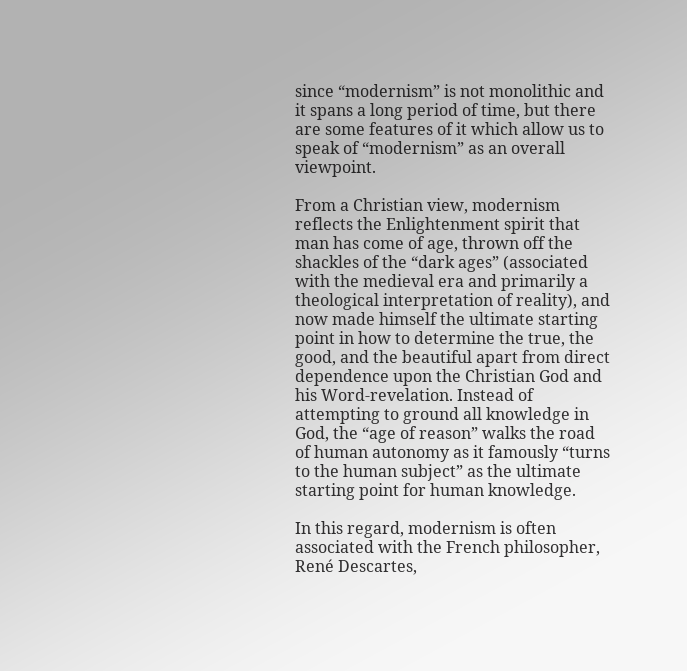since “modernism” is not monolithic and it spans a long period of time, but there are some features of it which allow us to speak of “modernism” as an overall viewpoint.

From a Christian view, modernism reflects the Enlightenment spirit that man has come of age, thrown off the shackles of the “dark ages” (associated with the medieval era and primarily a theological interpretation of reality), and now made himself the ultimate starting point in how to determine the true, the good, and the beautiful apart from direct dependence upon the Christian God and his Word-revelation. Instead of attempting to ground all knowledge in God, the “age of reason” walks the road of human autonomy as it famously “turns to the human subject” as the ultimate starting point for human knowledge.

In this regard, modernism is often associated with the French philosopher, René Descartes,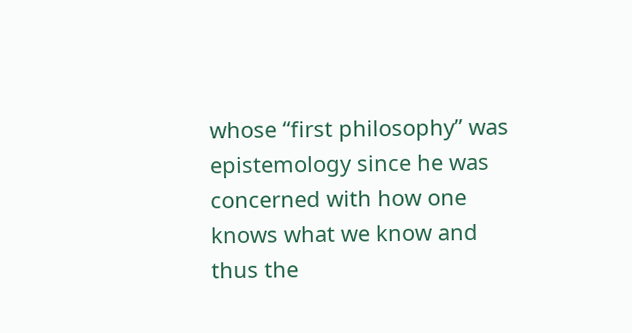whose “first philosophy” was epistemology since he was concerned with how one knows what we know and thus the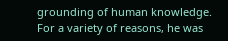grounding of human knowledge. For a variety of reasons, he was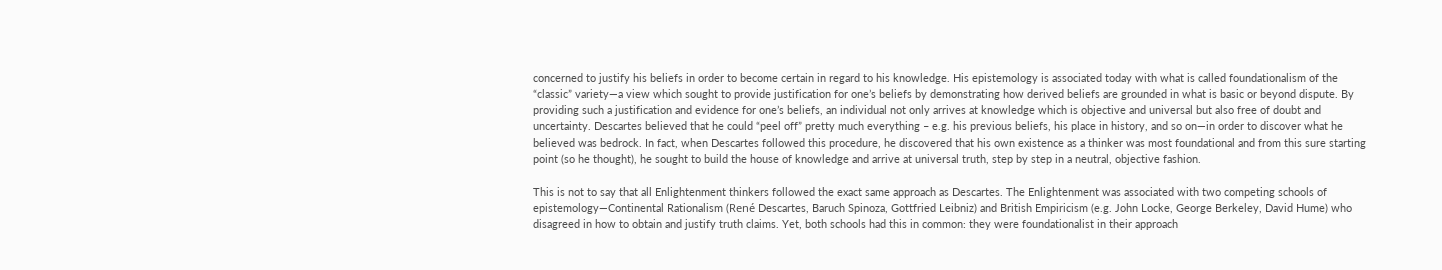concerned to justify his beliefs in order to become certain in regard to his knowledge. His epistemology is associated today with what is called foundationalism of the “classic” variety—a view which sought to provide justification for one’s beliefs by demonstrating how derived beliefs are grounded in what is basic or beyond dispute. By providing such a justification and evidence for one’s beliefs, an individual not only arrives at knowledge which is objective and universal but also free of doubt and uncertainty. Descartes believed that he could “peel off” pretty much everything – e.g. his previous beliefs, his place in history, and so on—in order to discover what he believed was bedrock. In fact, when Descartes followed this procedure, he discovered that his own existence as a thinker was most foundational and from this sure starting point (so he thought), he sought to build the house of knowledge and arrive at universal truth, step by step in a neutral, objective fashion.

This is not to say that all Enlightenment thinkers followed the exact same approach as Descartes. The Enlightenment was associated with two competing schools of epistemology—Continental Rationalism (René Descartes, Baruch Spinoza, Gottfried Leibniz) and British Empiricism (e.g. John Locke, George Berkeley, David Hume) who disagreed in how to obtain and justify truth claims. Yet, both schools had this in common: they were foundationalist in their approach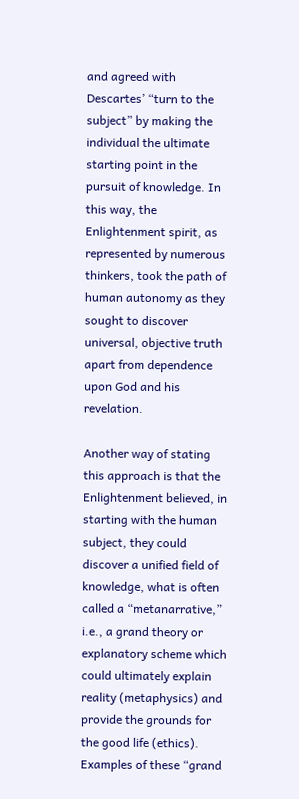and agreed with Descartes’ “turn to the subject” by making the individual the ultimate starting point in the pursuit of knowledge. In this way, the Enlightenment spirit, as represented by numerous thinkers, took the path of human autonomy as they sought to discover universal, objective truth apart from dependence upon God and his revelation.

Another way of stating this approach is that the Enlightenment believed, in starting with the human subject, they could discover a unified field of knowledge, what is often called a “metanarrative,” i.e., a grand theory or explanatory scheme which could ultimately explain reality (metaphysics) and provide the grounds for the good life (ethics). Examples of these “grand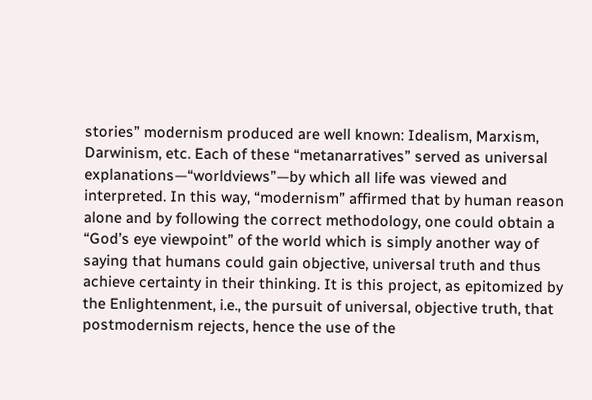stories” modernism produced are well known: Idealism, Marxism, Darwinism, etc. Each of these “metanarratives” served as universal explanations—“worldviews”—by which all life was viewed and interpreted. In this way, “modernism” affirmed that by human reason alone and by following the correct methodology, one could obtain a “God’s eye viewpoint” of the world which is simply another way of saying that humans could gain objective, universal truth and thus achieve certainty in their thinking. It is this project, as epitomized by the Enlightenment, i.e., the pursuit of universal, objective truth, that postmodernism rejects, hence the use of the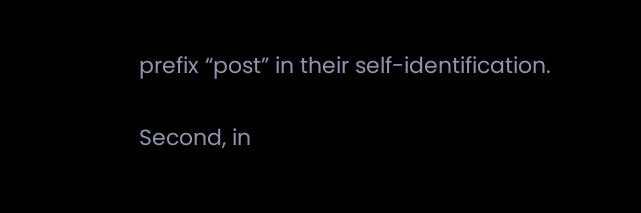prefix “post” in their self-identification.

Second, in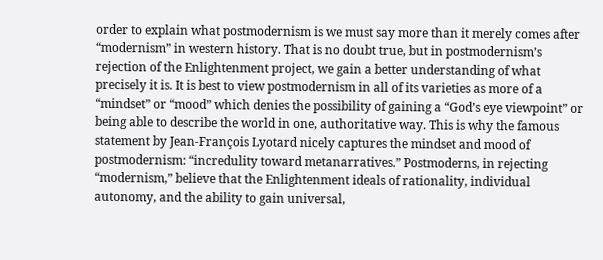order to explain what postmodernism is we must say more than it merely comes after “modernism” in western history. That is no doubt true, but in postmodernism’s rejection of the Enlightenment project, we gain a better understanding of what precisely it is. It is best to view postmodernism in all of its varieties as more of a “mindset” or “mood” which denies the possibility of gaining a “God’s eye viewpoint” or being able to describe the world in one, authoritative way. This is why the famous statement by Jean-François Lyotard nicely captures the mindset and mood of postmodernism: “incredulity toward metanarratives.” Postmoderns, in rejecting “modernism,” believe that the Enlightenment ideals of rationality, individual autonomy, and the ability to gain universal,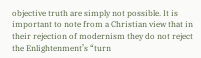objective truth are simply not possible. It is important to note from a Christian view that in their rejection of modernism they do not reject the Enlightenment’s “turn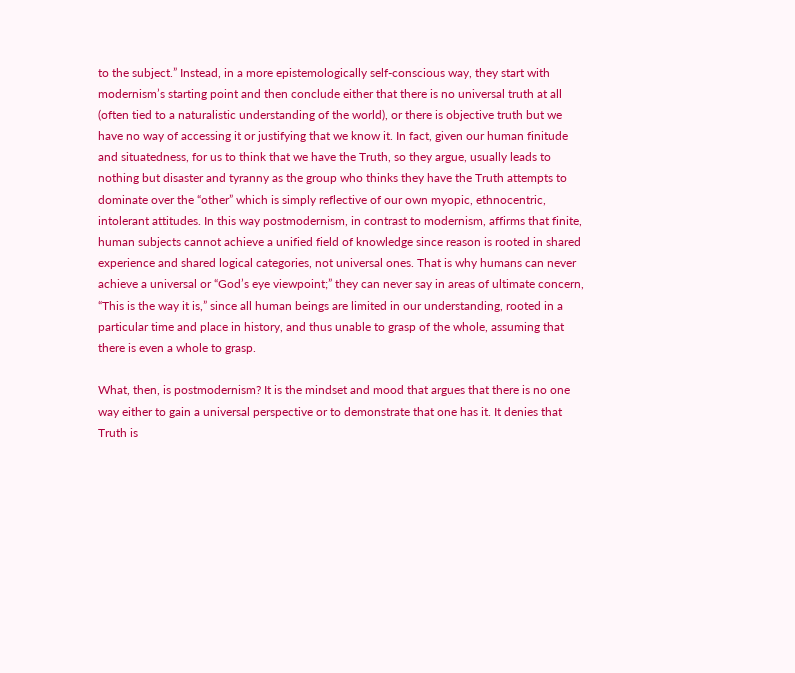to the subject.” Instead, in a more epistemologically self-conscious way, they start with modernism’s starting point and then conclude either that there is no universal truth at all (often tied to a naturalistic understanding of the world), or there is objective truth but we have no way of accessing it or justifying that we know it. In fact, given our human finitude and situatedness, for us to think that we have the Truth, so they argue, usually leads to nothing but disaster and tyranny as the group who thinks they have the Truth attempts to dominate over the “other” which is simply reflective of our own myopic, ethnocentric, intolerant attitudes. In this way postmodernism, in contrast to modernism, affirms that finite, human subjects cannot achieve a unified field of knowledge since reason is rooted in shared experience and shared logical categories, not universal ones. That is why humans can never achieve a universal or “God’s eye viewpoint;” they can never say in areas of ultimate concern, “This is the way it is,” since all human beings are limited in our understanding, rooted in a particular time and place in history, and thus unable to grasp of the whole, assuming that there is even a whole to grasp.

What, then, is postmodernism? It is the mindset and mood that argues that there is no one way either to gain a universal perspective or to demonstrate that one has it. It denies that Truth is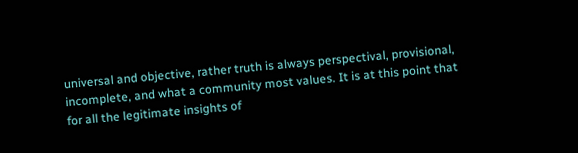universal and objective, rather truth is always perspectival, provisional, incomplete, and what a community most values. It is at this point that for all the legitimate insights of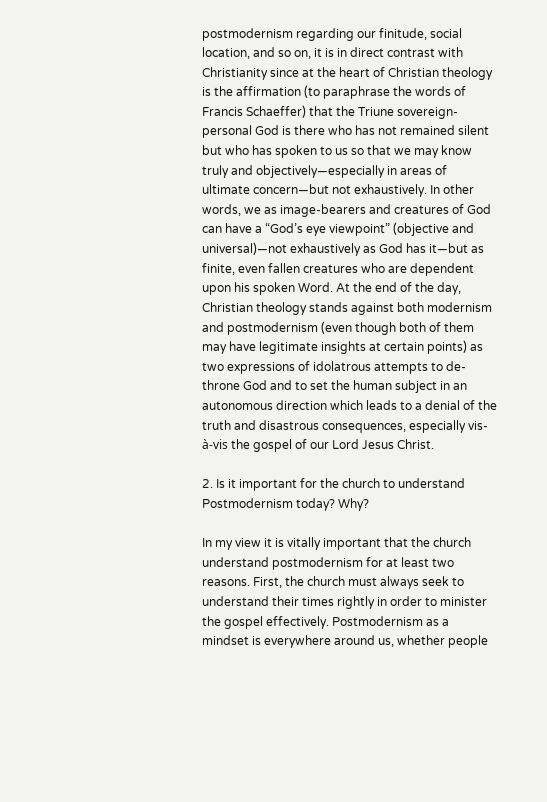postmodernism regarding our finitude, social location, and so on, it is in direct contrast with Christianity since at the heart of Christian theology is the affirmation (to paraphrase the words of Francis Schaeffer) that the Triune sovereign-personal God is there who has not remained silent but who has spoken to us so that we may know truly and objectively—especially in areas of ultimate concern—but not exhaustively. In other words, we as image-bearers and creatures of God can have a “God’s eye viewpoint” (objective and universal)—not exhaustively as God has it—but as finite, even fallen creatures who are dependent upon his spoken Word. At the end of the day, Christian theology stands against both modernism and postmodernism (even though both of them may have legitimate insights at certain points) as two expressions of idolatrous attempts to de-throne God and to set the human subject in an autonomous direction which leads to a denial of the truth and disastrous consequences, especially vis-à-vis the gospel of our Lord Jesus Christ.

2. Is it important for the church to understand Postmodernism today? Why?

In my view it is vitally important that the church understand postmodernism for at least two reasons. First, the church must always seek to understand their times rightly in order to minister the gospel effectively. Postmodernism as a mindset is everywhere around us, whether people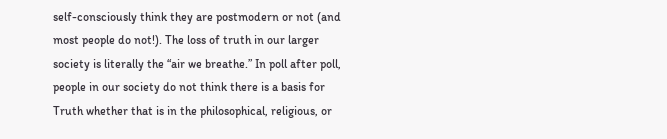self-consciously think they are postmodern or not (and most people do not!). The loss of truth in our larger society is literally the “air we breathe.” In poll after poll, people in our society do not think there is a basis for Truth whether that is in the philosophical, religious, or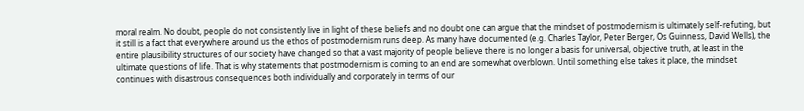moral realm. No doubt, people do not consistently live in light of these beliefs and no doubt one can argue that the mindset of postmodernism is ultimately self-refuting, but it still is a fact that everywhere around us the ethos of postmodernism runs deep. As many have documented (e.g. Charles Taylor, Peter Berger, Os Guinness, David Wells), the entire plausibility structures of our society have changed so that a vast majority of people believe there is no longer a basis for universal, objective truth, at least in the ultimate questions of life. That is why statements that postmodernism is coming to an end are somewhat overblown. Until something else takes it place, the mindset continues with disastrous consequences both individually and corporately in terms of our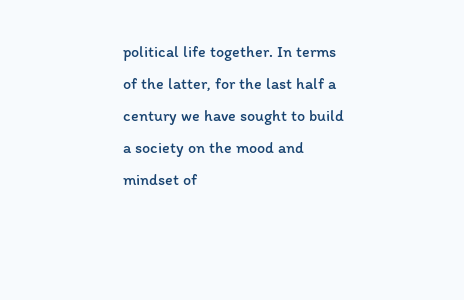political life together. In terms of the latter, for the last half a century we have sought to build a society on the mood and mindset of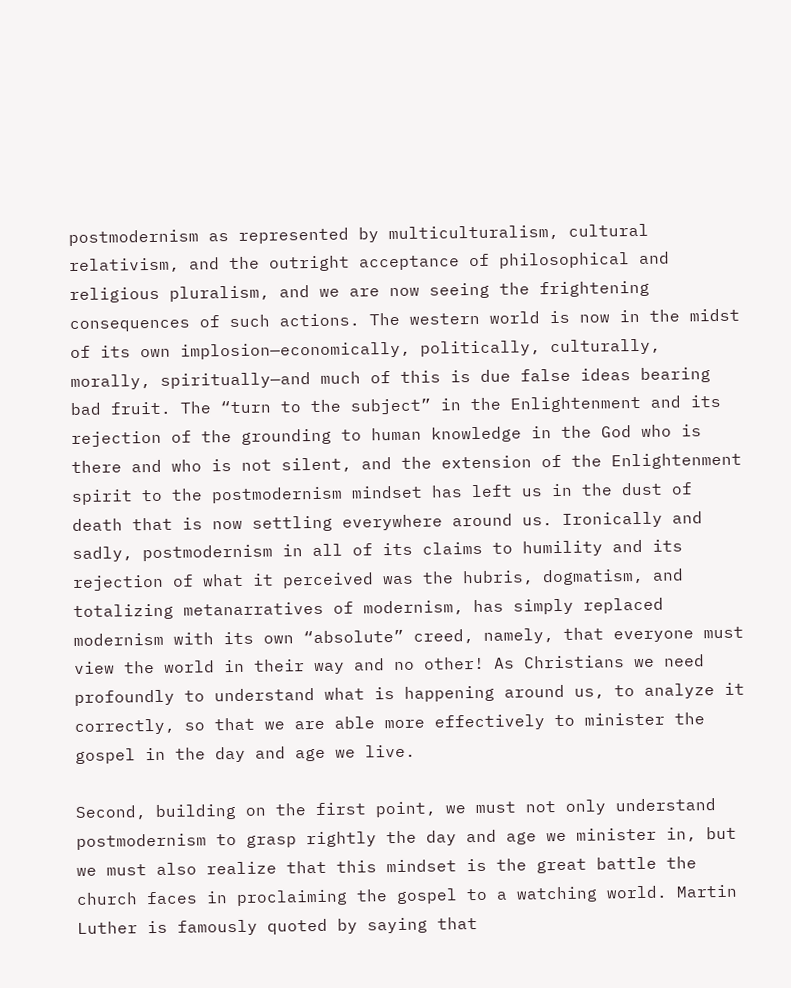postmodernism as represented by multiculturalism, cultural relativism, and the outright acceptance of philosophical and religious pluralism, and we are now seeing the frightening consequences of such actions. The western world is now in the midst of its own implosion—economically, politically, culturally, morally, spiritually—and much of this is due false ideas bearing bad fruit. The “turn to the subject” in the Enlightenment and its rejection of the grounding to human knowledge in the God who is there and who is not silent, and the extension of the Enlightenment spirit to the postmodernism mindset has left us in the dust of death that is now settling everywhere around us. Ironically and sadly, postmodernism in all of its claims to humility and its rejection of what it perceived was the hubris, dogmatism, and totalizing metanarratives of modernism, has simply replaced modernism with its own “absolute” creed, namely, that everyone must view the world in their way and no other! As Christians we need profoundly to understand what is happening around us, to analyze it correctly, so that we are able more effectively to minister the gospel in the day and age we live.

Second, building on the first point, we must not only understand postmodernism to grasp rightly the day and age we minister in, but we must also realize that this mindset is the great battle the church faces in proclaiming the gospel to a watching world. Martin Luther is famously quoted by saying that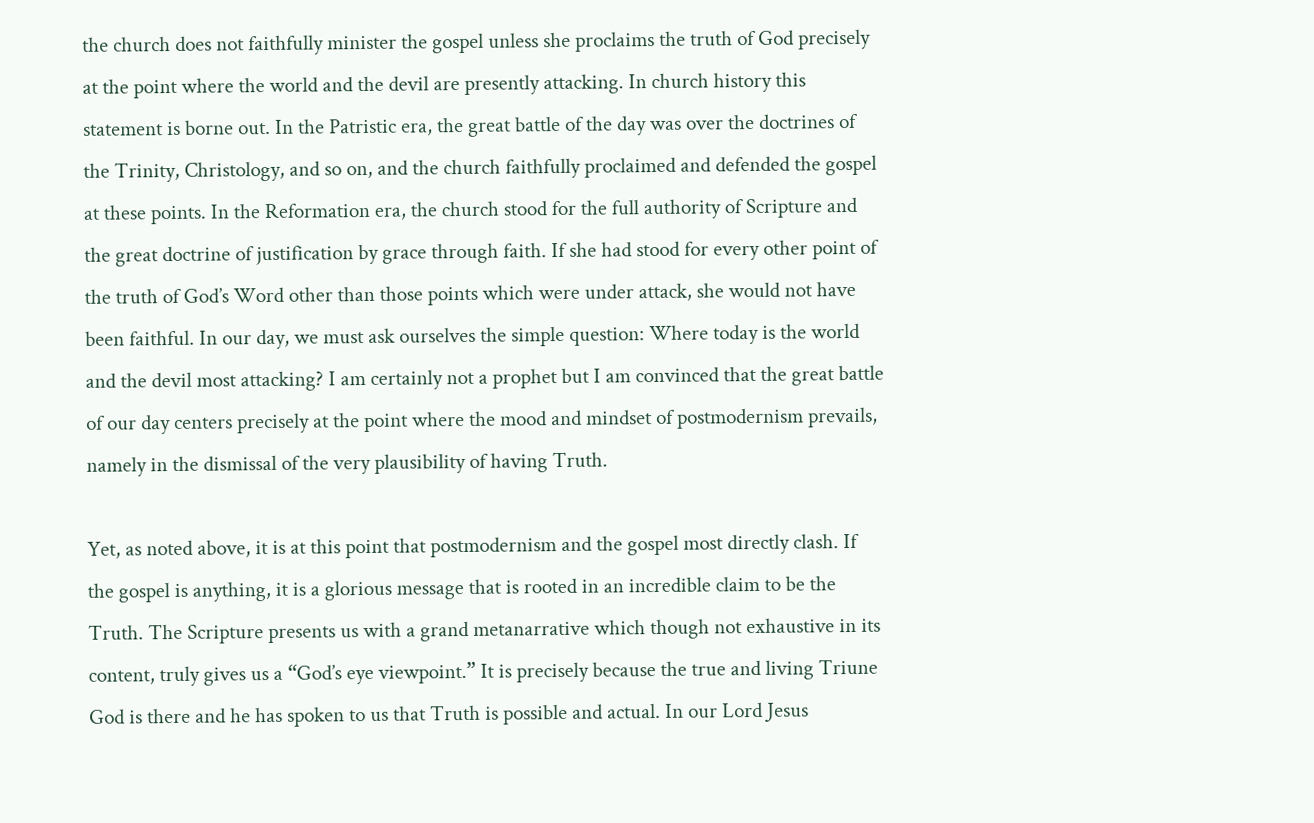the church does not faithfully minister the gospel unless she proclaims the truth of God precisely at the point where the world and the devil are presently attacking. In church history this statement is borne out. In the Patristic era, the great battle of the day was over the doctrines of the Trinity, Christology, and so on, and the church faithfully proclaimed and defended the gospel at these points. In the Reformation era, the church stood for the full authority of Scripture and the great doctrine of justification by grace through faith. If she had stood for every other point of the truth of God’s Word other than those points which were under attack, she would not have been faithful. In our day, we must ask ourselves the simple question: Where today is the world and the devil most attacking? I am certainly not a prophet but I am convinced that the great battle of our day centers precisely at the point where the mood and mindset of postmodernism prevails, namely in the dismissal of the very plausibility of having Truth.

Yet, as noted above, it is at this point that postmodernism and the gospel most directly clash. If the gospel is anything, it is a glorious message that is rooted in an incredible claim to be the Truth. The Scripture presents us with a grand metanarrative which though not exhaustive in its content, truly gives us a “God’s eye viewpoint.” It is precisely because the true and living Triune God is there and he has spoken to us that Truth is possible and actual. In our Lord Jesus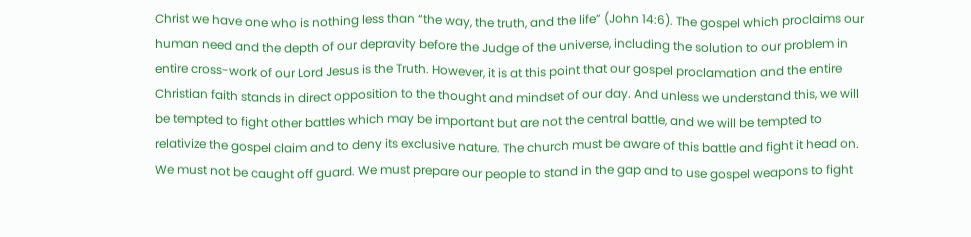Christ we have one who is nothing less than “the way, the truth, and the life” (John 14:6). The gospel which proclaims our human need and the depth of our depravity before the Judge of the universe, including the solution to our problem in entire cross-work of our Lord Jesus is the Truth. However, it is at this point that our gospel proclamation and the entire Christian faith stands in direct opposition to the thought and mindset of our day. And unless we understand this, we will be tempted to fight other battles which may be important but are not the central battle, and we will be tempted to relativize the gospel claim and to deny its exclusive nature. The church must be aware of this battle and fight it head on. We must not be caught off guard. We must prepare our people to stand in the gap and to use gospel weapons to fight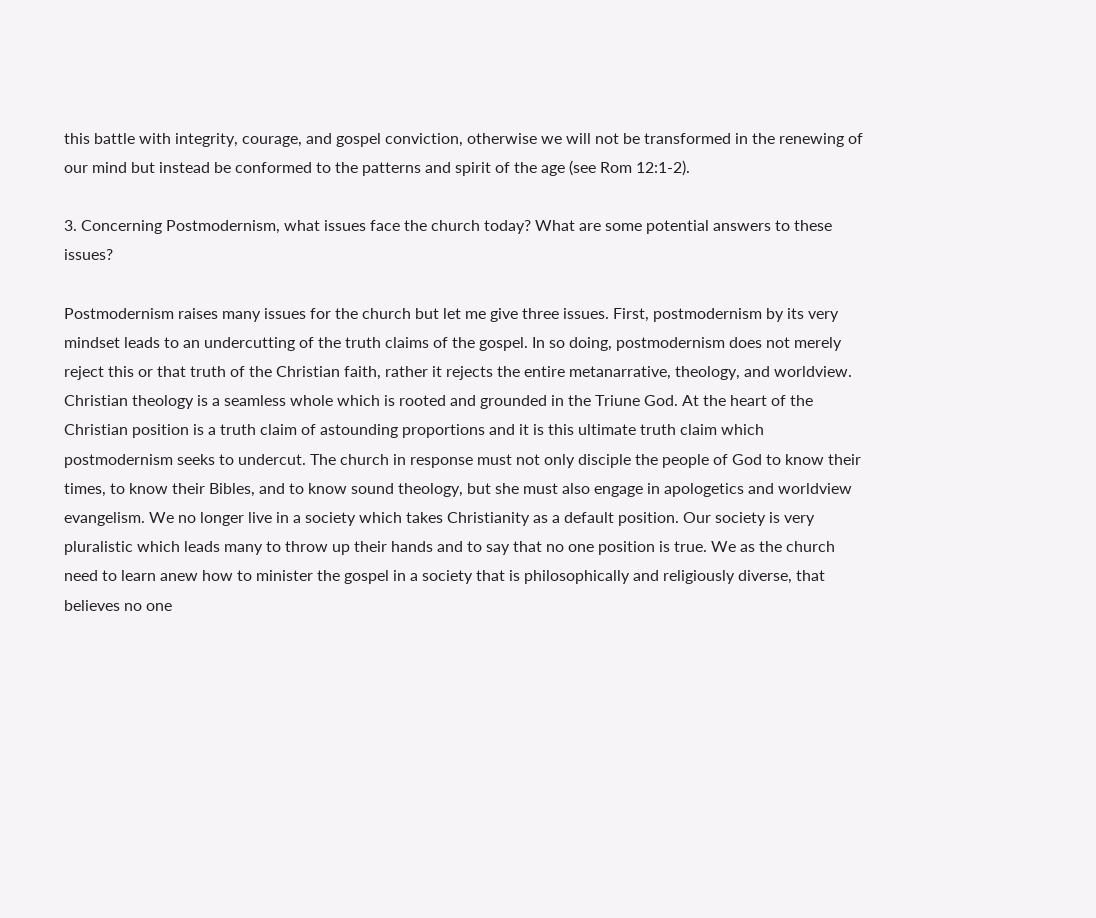this battle with integrity, courage, and gospel conviction, otherwise we will not be transformed in the renewing of our mind but instead be conformed to the patterns and spirit of the age (see Rom 12:1-2).

3. Concerning Postmodernism, what issues face the church today? What are some potential answers to these issues?

Postmodernism raises many issues for the church but let me give three issues. First, postmodernism by its very mindset leads to an undercutting of the truth claims of the gospel. In so doing, postmodernism does not merely reject this or that truth of the Christian faith, rather it rejects the entire metanarrative, theology, and worldview. Christian theology is a seamless whole which is rooted and grounded in the Triune God. At the heart of the Christian position is a truth claim of astounding proportions and it is this ultimate truth claim which postmodernism seeks to undercut. The church in response must not only disciple the people of God to know their times, to know their Bibles, and to know sound theology, but she must also engage in apologetics and worldview evangelism. We no longer live in a society which takes Christianity as a default position. Our society is very pluralistic which leads many to throw up their hands and to say that no one position is true. We as the church need to learn anew how to minister the gospel in a society that is philosophically and religiously diverse, that believes no one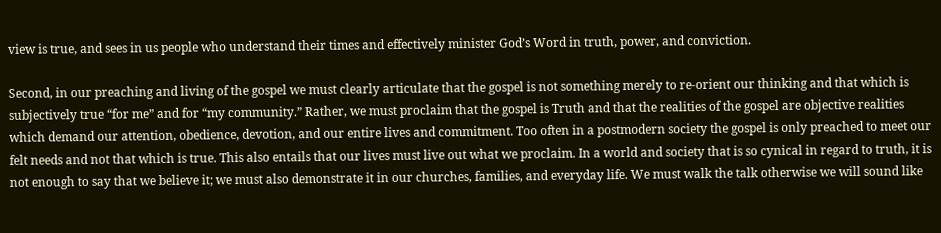view is true, and sees in us people who understand their times and effectively minister God’s Word in truth, power, and conviction.

Second, in our preaching and living of the gospel we must clearly articulate that the gospel is not something merely to re-orient our thinking and that which is subjectively true “for me” and for “my community.” Rather, we must proclaim that the gospel is Truth and that the realities of the gospel are objective realities which demand our attention, obedience, devotion, and our entire lives and commitment. Too often in a postmodern society the gospel is only preached to meet our felt needs and not that which is true. This also entails that our lives must live out what we proclaim. In a world and society that is so cynical in regard to truth, it is not enough to say that we believe it; we must also demonstrate it in our churches, families, and everyday life. We must walk the talk otherwise we will sound like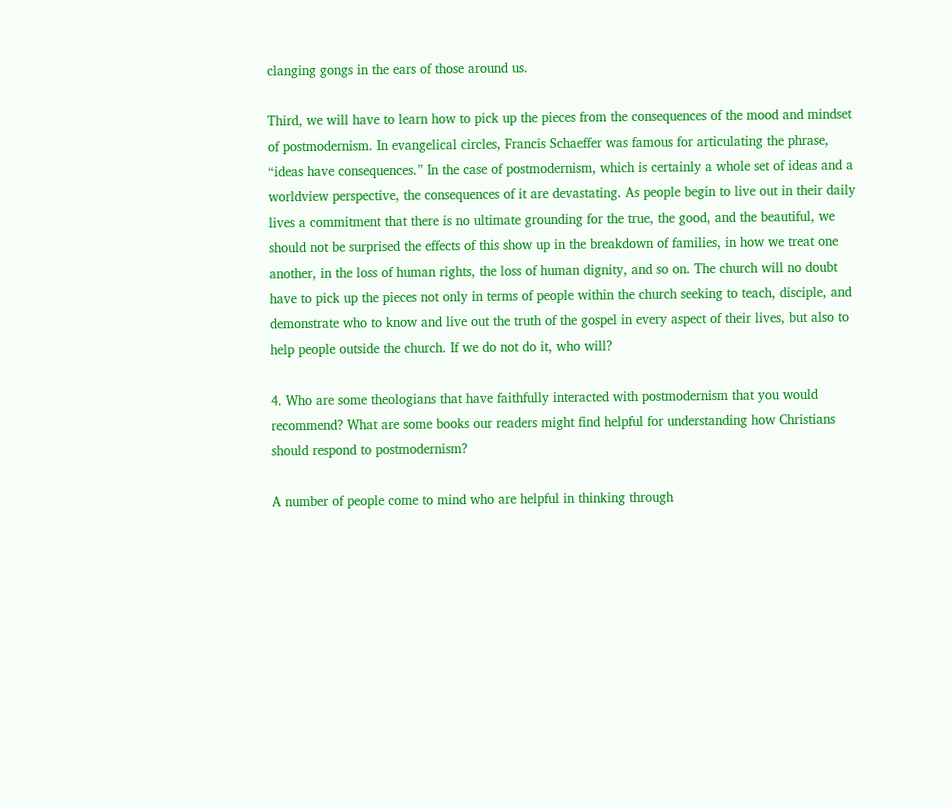clanging gongs in the ears of those around us.

Third, we will have to learn how to pick up the pieces from the consequences of the mood and mindset of postmodernism. In evangelical circles, Francis Schaeffer was famous for articulating the phrase, “ideas have consequences.” In the case of postmodernism, which is certainly a whole set of ideas and a worldview perspective, the consequences of it are devastating. As people begin to live out in their daily lives a commitment that there is no ultimate grounding for the true, the good, and the beautiful, we should not be surprised the effects of this show up in the breakdown of families, in how we treat one another, in the loss of human rights, the loss of human dignity, and so on. The church will no doubt have to pick up the pieces not only in terms of people within the church seeking to teach, disciple, and demonstrate who to know and live out the truth of the gospel in every aspect of their lives, but also to help people outside the church. If we do not do it, who will?

4. Who are some theologians that have faithfully interacted with postmodernism that you would recommend? What are some books our readers might find helpful for understanding how Christians should respond to postmodernism?

A number of people come to mind who are helpful in thinking through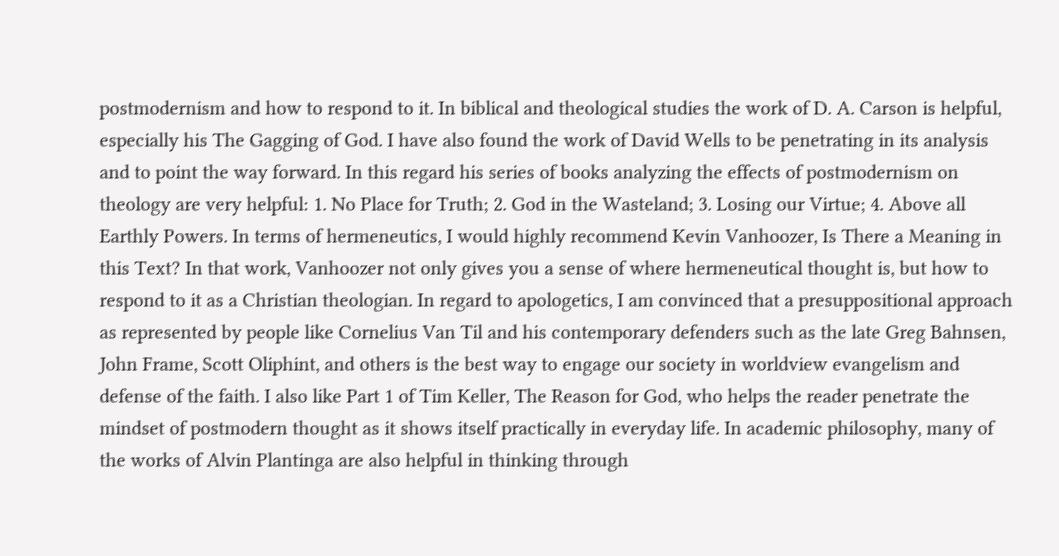postmodernism and how to respond to it. In biblical and theological studies the work of D. A. Carson is helpful, especially his The Gagging of God. I have also found the work of David Wells to be penetrating in its analysis and to point the way forward. In this regard his series of books analyzing the effects of postmodernism on theology are very helpful: 1. No Place for Truth; 2. God in the Wasteland; 3. Losing our Virtue; 4. Above all Earthly Powers. In terms of hermeneutics, I would highly recommend Kevin Vanhoozer, Is There a Meaning in this Text? In that work, Vanhoozer not only gives you a sense of where hermeneutical thought is, but how to respond to it as a Christian theologian. In regard to apologetics, I am convinced that a presuppositional approach as represented by people like Cornelius Van Til and his contemporary defenders such as the late Greg Bahnsen, John Frame, Scott Oliphint, and others is the best way to engage our society in worldview evangelism and defense of the faith. I also like Part 1 of Tim Keller, The Reason for God, who helps the reader penetrate the mindset of postmodern thought as it shows itself practically in everyday life. In academic philosophy, many of the works of Alvin Plantinga are also helpful in thinking through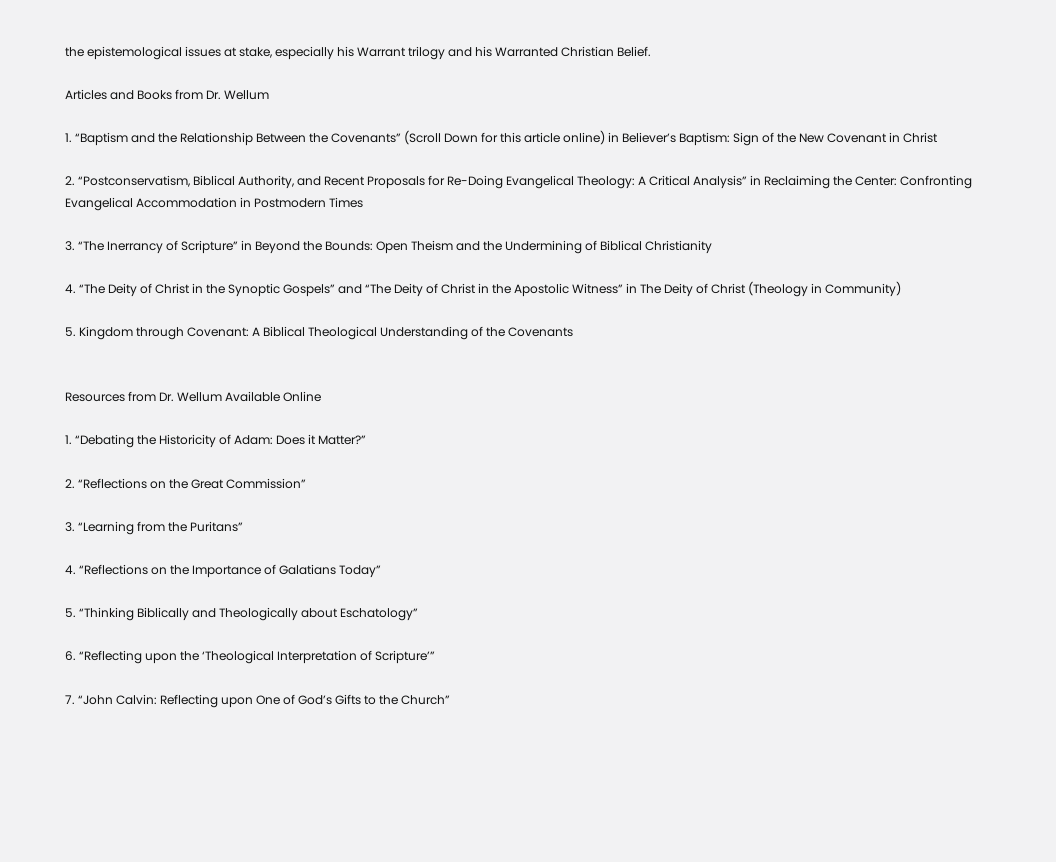the epistemological issues at stake, especially his Warrant trilogy and his Warranted Christian Belief.

Articles and Books from Dr. Wellum

1. “Baptism and the Relationship Between the Covenants” (Scroll Down for this article online) in Believer’s Baptism: Sign of the New Covenant in Christ

2. “Postconservatism, Biblical Authority, and Recent Proposals for Re-Doing Evangelical Theology: A Critical Analysis” in Reclaiming the Center: Confronting Evangelical Accommodation in Postmodern Times

3. “The Inerrancy of Scripture” in Beyond the Bounds: Open Theism and the Undermining of Biblical Christianity

4. “The Deity of Christ in the Synoptic Gospels” and “The Deity of Christ in the Apostolic Witness” in The Deity of Christ (Theology in Community)

5. Kingdom through Covenant: A Biblical Theological Understanding of the Covenants


Resources from Dr. Wellum Available Online

1. “Debating the Historicity of Adam: Does it Matter?”

2. “Reflections on the Great Commission”

3. “Learning from the Puritans”

4. “Reflections on the Importance of Galatians Today”

5. “Thinking Biblically and Theologically about Eschatology”

6. “Reflecting upon the ‘Theological Interpretation of Scripture’”

7. “John Calvin: Reflecting upon One of God’s Gifts to the Church”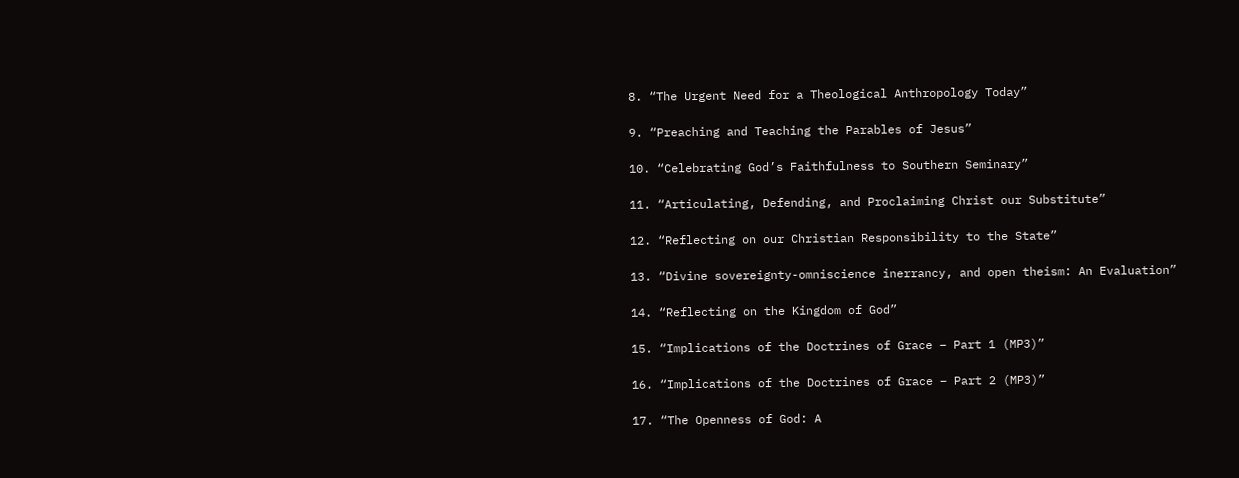8. “The Urgent Need for a Theological Anthropology Today”

9. “Preaching and Teaching the Parables of Jesus”

10. “Celebrating God’s Faithfulness to Southern Seminary”

11. “Articulating, Defending, and Proclaiming Christ our Substitute”

12. “Reflecting on our Christian Responsibility to the State”

13. “Divine sovereignty-omniscience inerrancy, and open theism: An Evaluation”

14. “Reflecting on the Kingdom of God”

15. “Implications of the Doctrines of Grace – Part 1 (MP3)”

16. “Implications of the Doctrines of Grace – Part 2 (MP3)”

17. “The Openness of God: A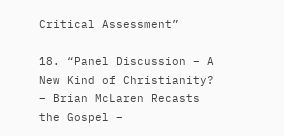Critical Assessment”

18. “Panel Discussion – A New Kind of Christianity? – Brian McLaren Recasts the Gospel –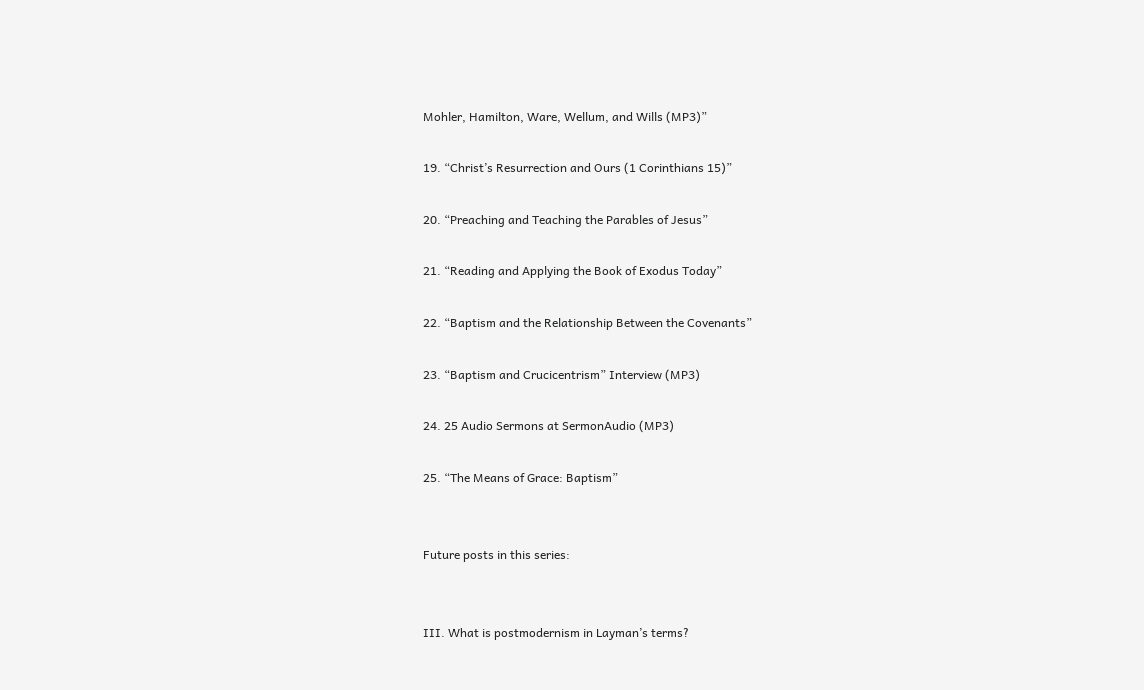Mohler, Hamilton, Ware, Wellum, and Wills (MP3)”

19. “Christ’s Resurrection and Ours (1 Corinthians 15)”

20. “Preaching and Teaching the Parables of Jesus”

21. “Reading and Applying the Book of Exodus Today”

22. “Baptism and the Relationship Between the Covenants”

23. “Baptism and Crucicentrism” Interview (MP3)

24. 25 Audio Sermons at SermonAudio (MP3)

25. “The Means of Grace: Baptism”


Future posts in this series:


III. What is postmodernism in Layman’s terms?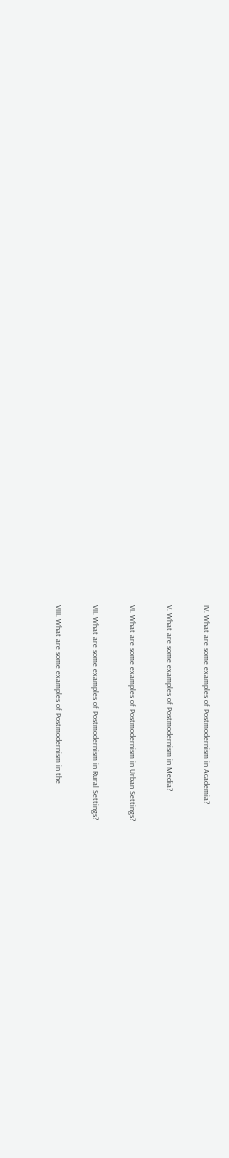IV. What are some examples of Postmodernism in Academia?


V. What are some examples of Postmodernism in Media?


VI. What are some examples of Postmodernism in Urban Settings?


VII. What are some examples of Postmodernism in Rural Settings?


VIII. What are some examples of Postmodernism in the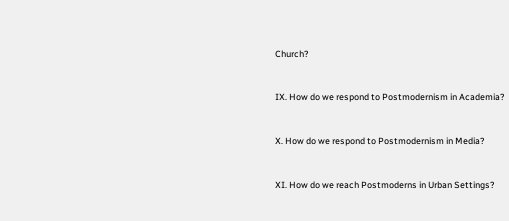Church?


IX. How do we respond to Postmodernism in Academia?


X. How do we respond to Postmodernism in Media?


XI. How do we reach Postmoderns in Urban Settings?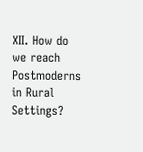XII. How do we reach Postmoderns in Rural Settings?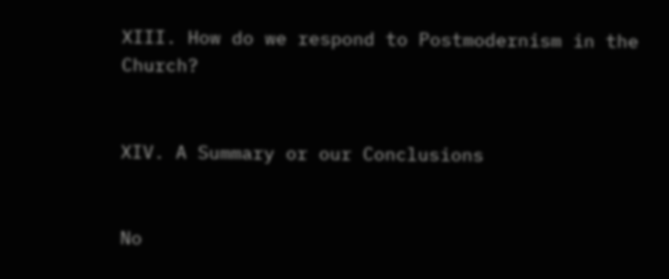XIII. How do we respond to Postmodernism in the Church?


XIV. A Summary or our Conclusions


No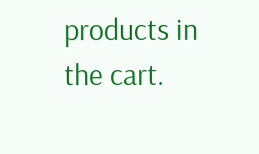products in the cart.